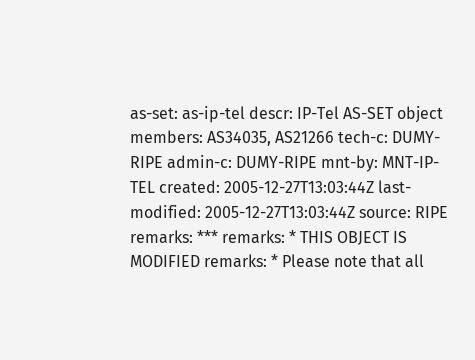as-set: as-ip-tel descr: IP-Tel AS-SET object members: AS34035, AS21266 tech-c: DUMY-RIPE admin-c: DUMY-RIPE mnt-by: MNT-IP-TEL created: 2005-12-27T13:03:44Z last-modified: 2005-12-27T13:03:44Z source: RIPE remarks: *** remarks: * THIS OBJECT IS MODIFIED remarks: * Please note that all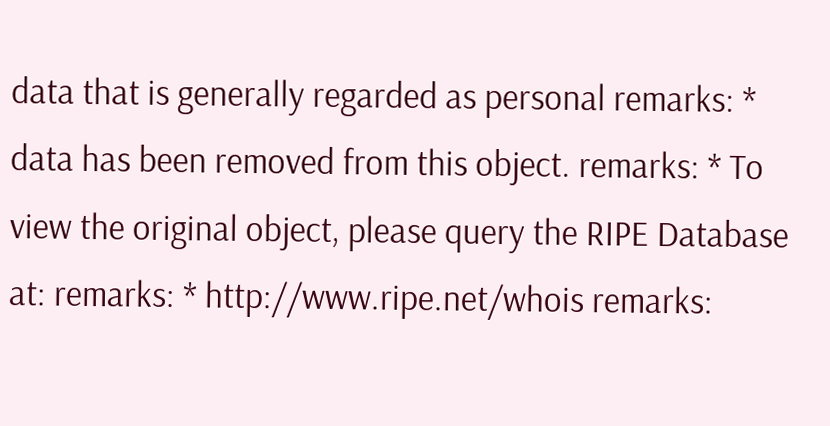data that is generally regarded as personal remarks: * data has been removed from this object. remarks: * To view the original object, please query the RIPE Database at: remarks: * http://www.ripe.net/whois remarks: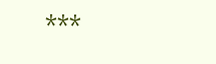***